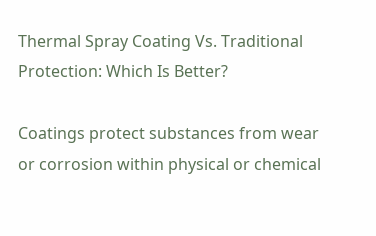Thermal Spray Coating Vs. Traditional Protection: Which Is Better?

Coatings protect substances from wear or corrosion within physical or chemical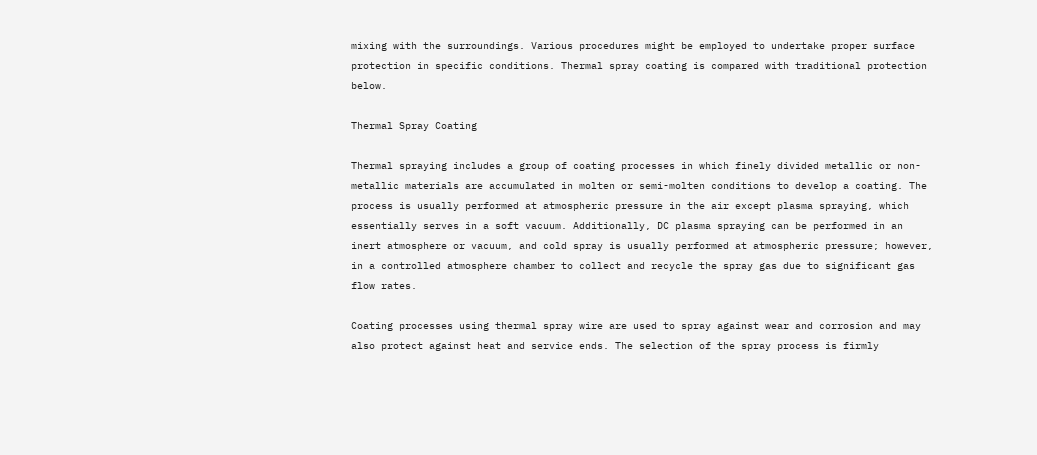mixing with the surroundings. Various procedures might be employed to undertake proper surface protection in specific conditions. Thermal spray coating is compared with traditional protection below.

Thermal Spray Coating

Thermal spraying includes a group of coating processes in which finely divided metallic or non-metallic materials are accumulated in molten or semi-molten conditions to develop a coating. The process is usually performed at atmospheric pressure in the air except plasma spraying, which essentially serves in a soft vacuum. Additionally, DC plasma spraying can be performed in an inert atmosphere or vacuum, and cold spray is usually performed at atmospheric pressure; however, in a controlled atmosphere chamber to collect and recycle the spray gas due to significant gas flow rates.

Coating processes using thermal spray wire are used to spray against wear and corrosion and may also protect against heat and service ends. The selection of the spray process is firmly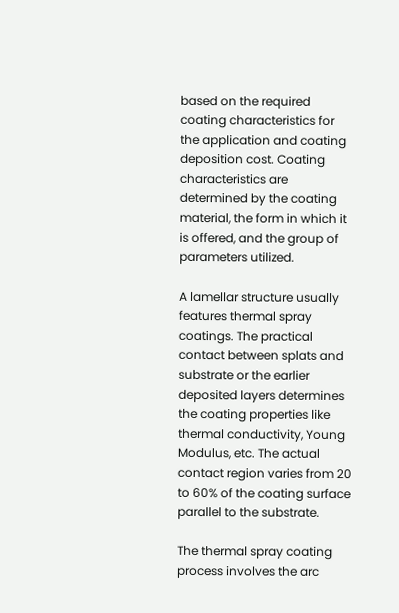based on the required coating characteristics for the application and coating deposition cost. Coating characteristics are determined by the coating material, the form in which it is offered, and the group of parameters utilized.

A lamellar structure usually features thermal spray coatings. The practical contact between splats and substrate or the earlier deposited layers determines the coating properties like thermal conductivity, Young Modulus, etc. The actual contact region varies from 20 to 60% of the coating surface parallel to the substrate.

The thermal spray coating process involves the arc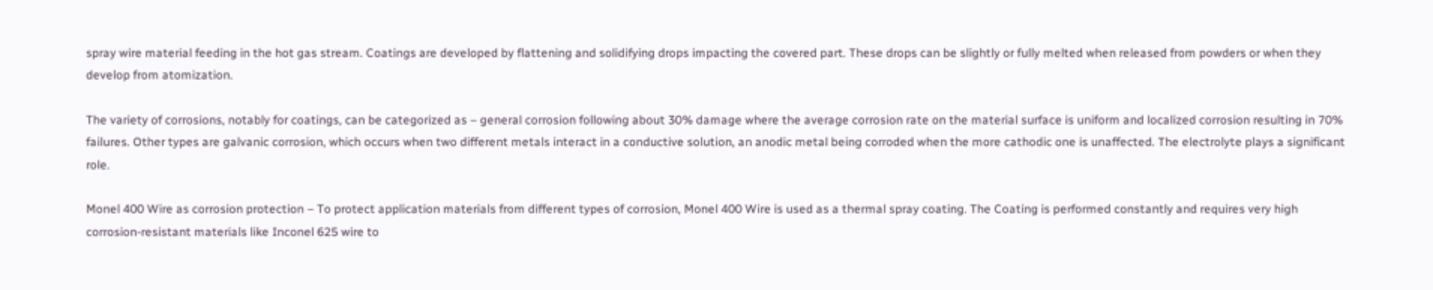spray wire material feeding in the hot gas stream. Coatings are developed by flattening and solidifying drops impacting the covered part. These drops can be slightly or fully melted when released from powders or when they develop from atomization.

The variety of corrosions, notably for coatings, can be categorized as – general corrosion following about 30% damage where the average corrosion rate on the material surface is uniform and localized corrosion resulting in 70% failures. Other types are galvanic corrosion, which occurs when two different metals interact in a conductive solution, an anodic metal being corroded when the more cathodic one is unaffected. The electrolyte plays a significant role.

Monel 400 Wire as corrosion protection – To protect application materials from different types of corrosion, Monel 400 Wire is used as a thermal spray coating. The Coating is performed constantly and requires very high corrosion-resistant materials like Inconel 625 wire to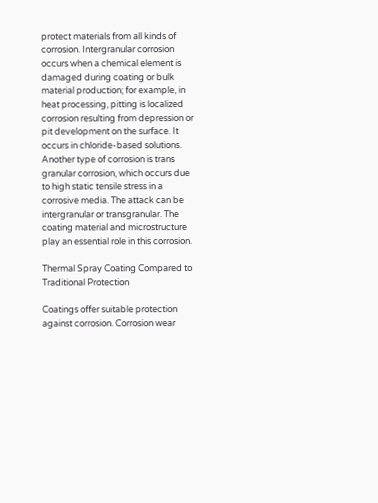protect materials from all kinds of corrosion. Intergranular corrosion occurs when a chemical element is damaged during coating or bulk material production; for example, in heat processing, pitting is localized corrosion resulting from depression or pit development on the surface. It occurs in chloride-based solutions. Another type of corrosion is trans granular corrosion, which occurs due to high static tensile stress in a corrosive media. The attack can be intergranular or transgranular. The coating material and microstructure play an essential role in this corrosion.

Thermal Spray Coating Compared to Traditional Protection

Coatings offer suitable protection against corrosion. Corrosion wear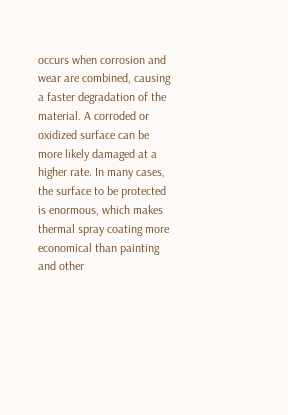occurs when corrosion and wear are combined, causing a faster degradation of the material. A corroded or oxidized surface can be more likely damaged at a higher rate. In many cases, the surface to be protected is enormous, which makes thermal spray coating more economical than painting and other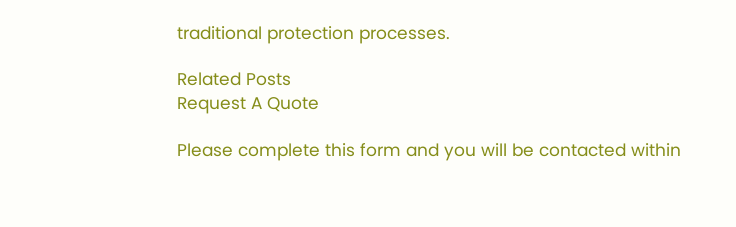traditional protection processes.

Related Posts
Request A Quote

Please complete this form and you will be contacted within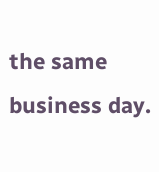the same business day.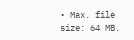• Max. file size: 64 MB.